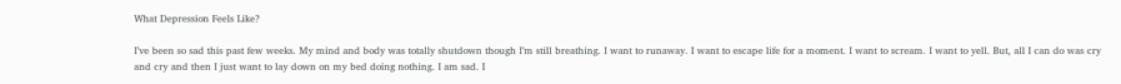What Depression Feels Like?

I’ve been so sad this past few weeks. My mind and body was totally shutdown though I’m still breathing. I want to runaway. I want to escape life for a moment. I want to scream. I want to yell. But, all I can do was cry and cry and then I just want to lay down on my bed doing nothing. I am sad. I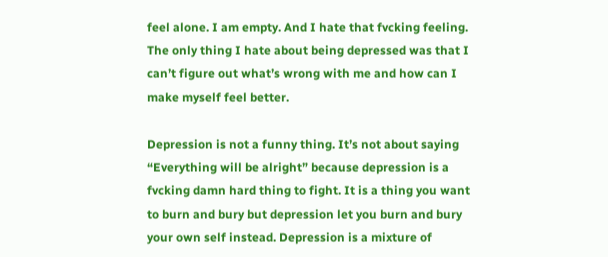feel alone. I am empty. And I hate that fvcking feeling. The only thing I hate about being depressed was that I can’t figure out what’s wrong with me and how can I make myself feel better.

Depression is not a funny thing. It’s not about saying “Everything will be alright” because depression is a fvcking damn hard thing to fight. It is a thing you want to burn and bury but depression let you burn and bury your own self instead. Depression is a mixture of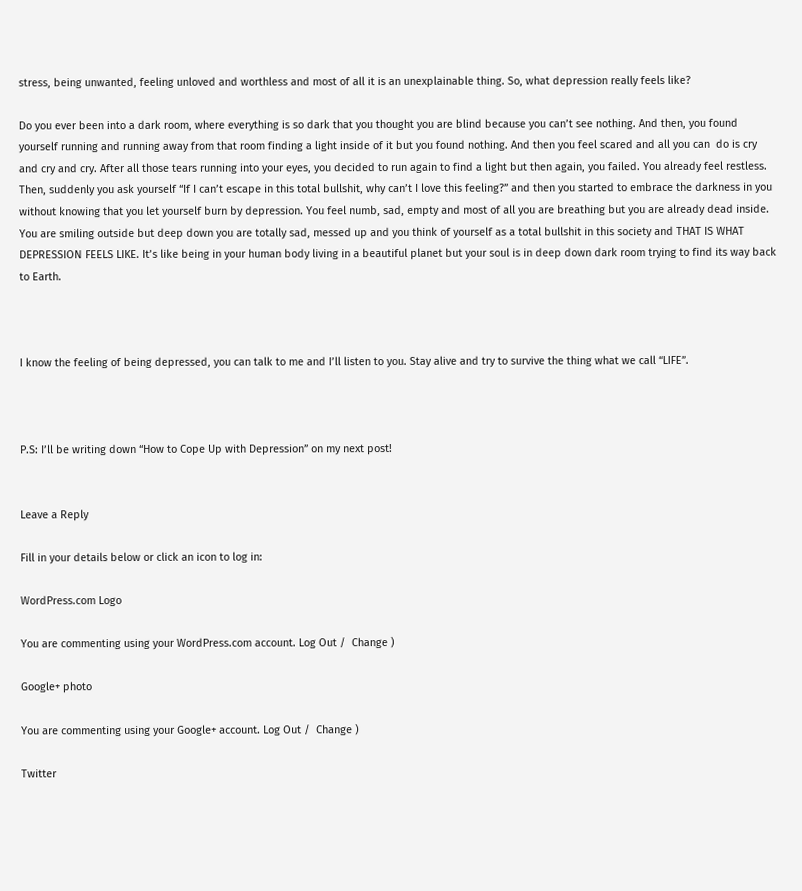stress, being unwanted, feeling unloved and worthless and most of all it is an unexplainable thing. So, what depression really feels like?

Do you ever been into a dark room, where everything is so dark that you thought you are blind because you can’t see nothing. And then, you found yourself running and running away from that room finding a light inside of it but you found nothing. And then you feel scared and all you can  do is cry and cry and cry. After all those tears running into your eyes, you decided to run again to find a light but then again, you failed. You already feel restless. Then, suddenly you ask yourself “If I can’t escape in this total bullshit, why can’t I love this feeling?” and then you started to embrace the darkness in you without knowing that you let yourself burn by depression. You feel numb, sad, empty and most of all you are breathing but you are already dead inside. You are smiling outside but deep down you are totally sad, messed up and you think of yourself as a total bullshit in this society and THAT IS WHAT DEPRESSION FEELS LIKE. It’s like being in your human body living in a beautiful planet but your soul is in deep down dark room trying to find its way back to Earth.



I know the feeling of being depressed, you can talk to me and I’ll listen to you. Stay alive and try to survive the thing what we call “LIFE”.



P.S: I’ll be writing down “How to Cope Up with Depression” on my next post!


Leave a Reply

Fill in your details below or click an icon to log in:

WordPress.com Logo

You are commenting using your WordPress.com account. Log Out /  Change )

Google+ photo

You are commenting using your Google+ account. Log Out /  Change )

Twitter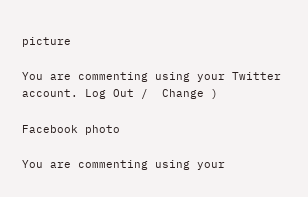picture

You are commenting using your Twitter account. Log Out /  Change )

Facebook photo

You are commenting using your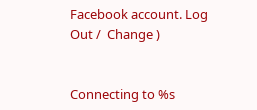Facebook account. Log Out /  Change )


Connecting to %s